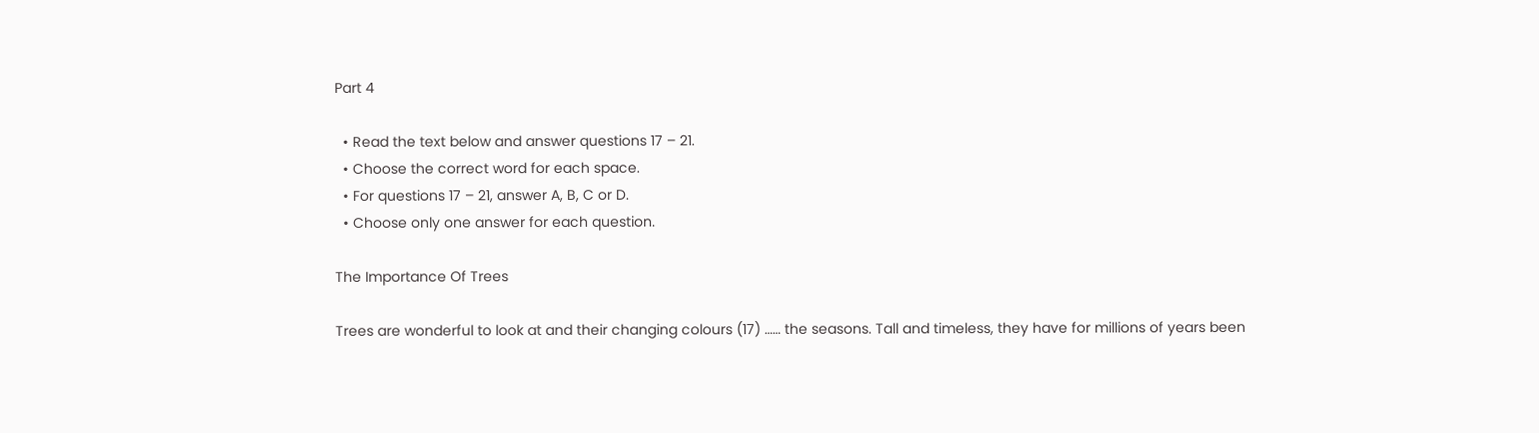Part 4

  • Read the text below and answer questions 17 – 21.
  • Choose the correct word for each space.
  • For questions 17 – 21, answer A, B, C or D.
  • Choose only one answer for each question.

The Importance Of Trees

Trees are wonderful to look at and their changing colours (17) …… the seasons. Tall and timeless, they have for millions of years been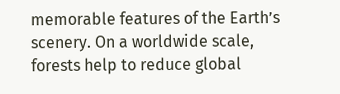memorable features of the Earth’s scenery. On a worldwide scale, forests help to reduce global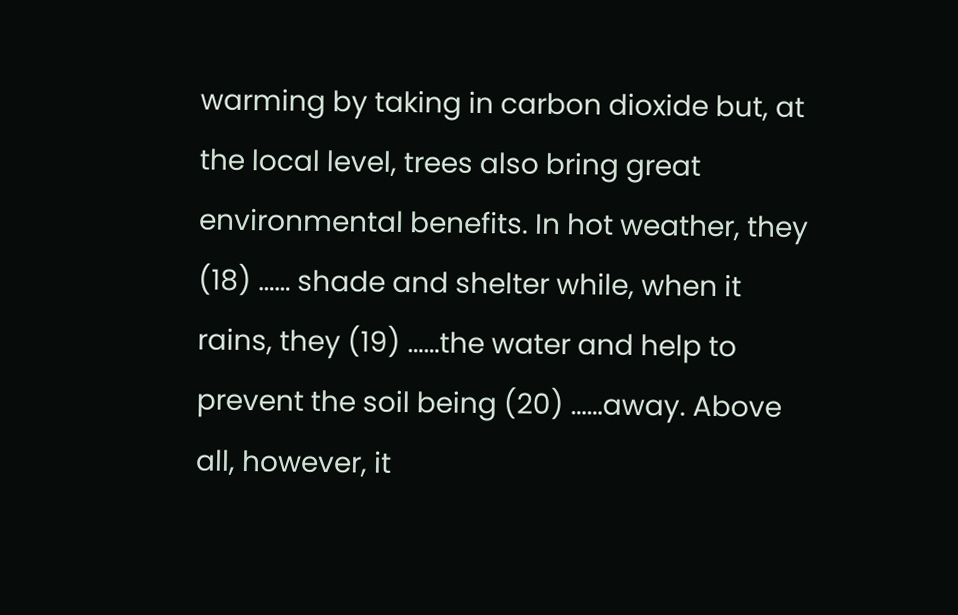warming by taking in carbon dioxide but, at the local level, trees also bring great environmental benefits. In hot weather, they (18) …… shade and shelter while, when it rains, they (19) ……the water and help to prevent the soil being (20) ……away. Above all, however, it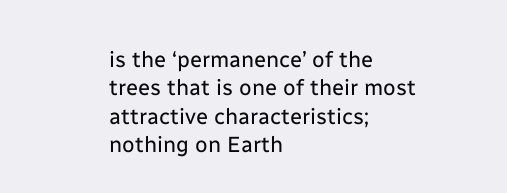is the ‘permanence’ of the trees that is one of their most attractive characteristics; nothing on Earth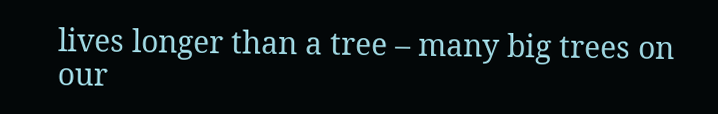lives longer than a tree – many big trees on our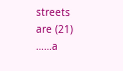streets are (21) ……a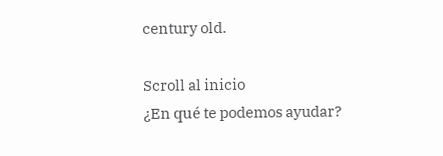century old.

Scroll al inicio
¿En qué te podemos ayudar?